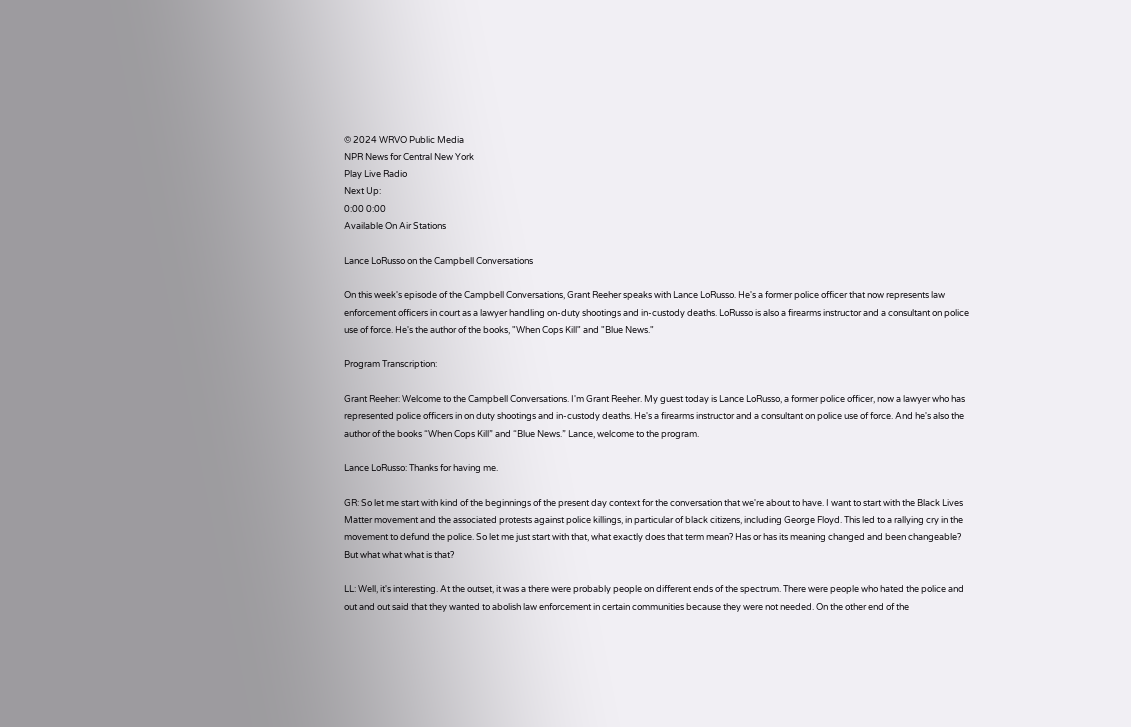© 2024 WRVO Public Media
NPR News for Central New York
Play Live Radio
Next Up:
0:00 0:00
Available On Air Stations

Lance LoRusso on the Campbell Conversations

On this week's episode of the Campbell Conversations, Grant Reeher speaks with Lance LoRusso. He's a former police officer that now represents law enforcement officers in court as a lawyer handling on-duty shootings and in-custody deaths. LoRusso is also a firearms instructor and a consultant on police use of force. He's the author of the books, "When Cops Kill" and "Blue News."

Program Transcription:

Grant Reeher: Welcome to the Campbell Conversations. I'm Grant Reeher. My guest today is Lance LoRusso, a former police officer, now a lawyer who has represented police officers in on duty shootings and in-custody deaths. He's a firearms instructor and a consultant on police use of force. And he's also the author of the books “When Cops Kill” and “Blue News.” Lance, welcome to the program.

Lance LoRusso: Thanks for having me.

GR: So let me start with kind of the beginnings of the present day context for the conversation that we're about to have. I want to start with the Black Lives Matter movement and the associated protests against police killings, in particular of black citizens, including George Floyd. This led to a rallying cry in the movement to defund the police. So let me just start with that, what exactly does that term mean? Has or has its meaning changed and been changeable? But what what what is that?

LL: Well, it's interesting. At the outset, it was a there were probably people on different ends of the spectrum. There were people who hated the police and out and out said that they wanted to abolish law enforcement in certain communities because they were not needed. On the other end of the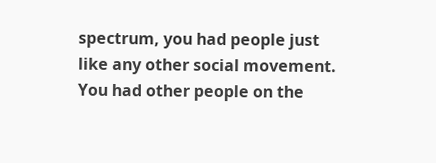spectrum, you had people just like any other social movement. You had other people on the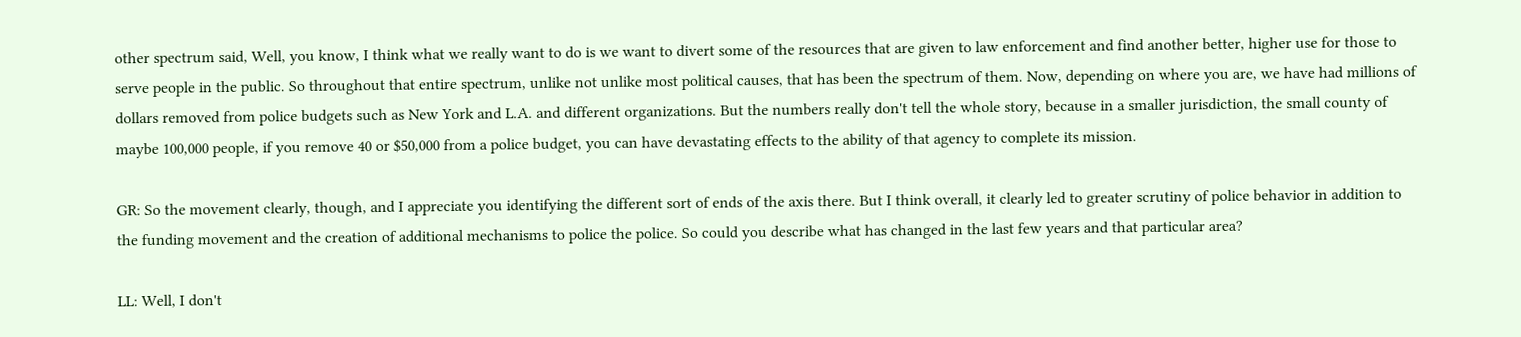other spectrum said, Well, you know, I think what we really want to do is we want to divert some of the resources that are given to law enforcement and find another better, higher use for those to serve people in the public. So throughout that entire spectrum, unlike not unlike most political causes, that has been the spectrum of them. Now, depending on where you are, we have had millions of dollars removed from police budgets such as New York and L.A. and different organizations. But the numbers really don't tell the whole story, because in a smaller jurisdiction, the small county of maybe 100,000 people, if you remove 40 or $50,000 from a police budget, you can have devastating effects to the ability of that agency to complete its mission.

GR: So the movement clearly, though, and I appreciate you identifying the different sort of ends of the axis there. But I think overall, it clearly led to greater scrutiny of police behavior in addition to the funding movement and the creation of additional mechanisms to police the police. So could you describe what has changed in the last few years and that particular area?

LL: Well, I don't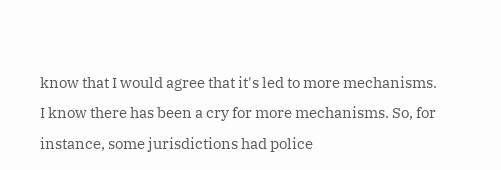know that I would agree that it's led to more mechanisms. I know there has been a cry for more mechanisms. So, for instance, some jurisdictions had police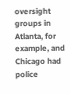oversight groups in Atlanta, for example, and Chicago had police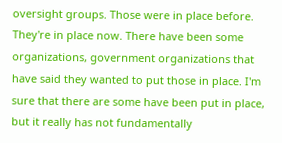oversight groups. Those were in place before. They're in place now. There have been some organizations, government organizations that have said they wanted to put those in place. I'm sure that there are some have been put in place, but it really has not fundamentally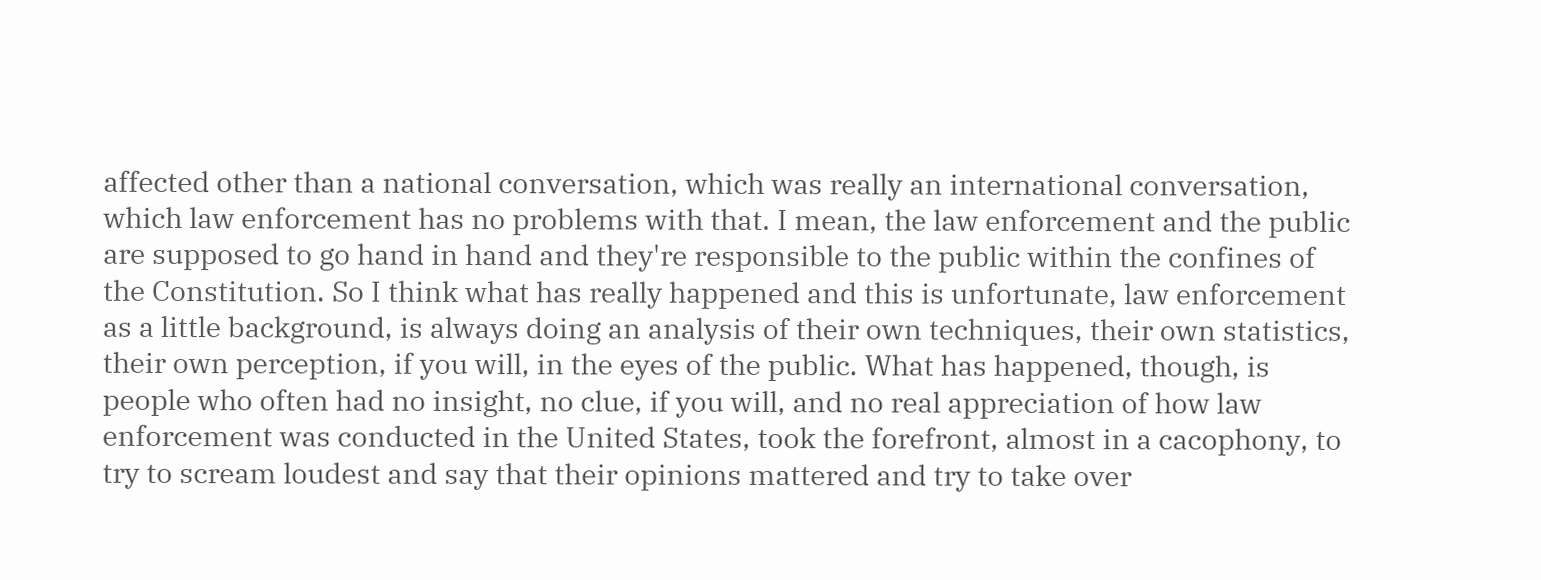affected other than a national conversation, which was really an international conversation, which law enforcement has no problems with that. I mean, the law enforcement and the public are supposed to go hand in hand and they're responsible to the public within the confines of the Constitution. So I think what has really happened and this is unfortunate, law enforcement as a little background, is always doing an analysis of their own techniques, their own statistics, their own perception, if you will, in the eyes of the public. What has happened, though, is people who often had no insight, no clue, if you will, and no real appreciation of how law enforcement was conducted in the United States, took the forefront, almost in a cacophony, to try to scream loudest and say that their opinions mattered and try to take over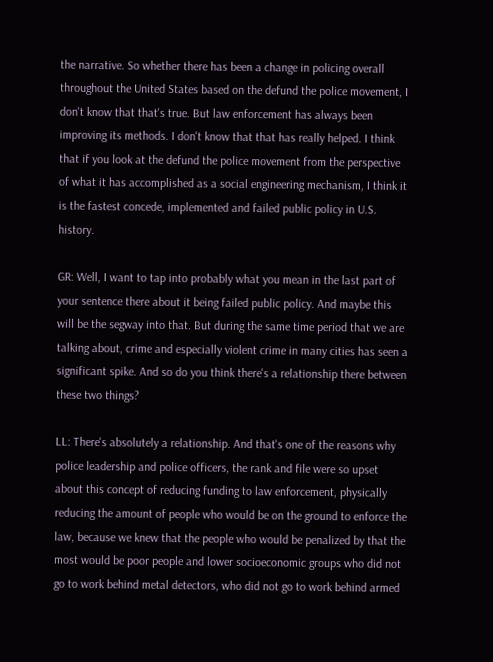the narrative. So whether there has been a change in policing overall throughout the United States based on the defund the police movement, I don't know that that's true. But law enforcement has always been improving its methods. I don't know that that has really helped. I think that if you look at the defund the police movement from the perspective of what it has accomplished as a social engineering mechanism, I think it is the fastest concede, implemented and failed public policy in U.S. history.

GR: Well, I want to tap into probably what you mean in the last part of your sentence there about it being failed public policy. And maybe this will be the segway into that. But during the same time period that we are talking about, crime and especially violent crime in many cities has seen a significant spike. And so do you think there's a relationship there between these two things?

LL: There's absolutely a relationship. And that's one of the reasons why police leadership and police officers, the rank and file were so upset about this concept of reducing funding to law enforcement, physically reducing the amount of people who would be on the ground to enforce the law, because we knew that the people who would be penalized by that the most would be poor people and lower socioeconomic groups who did not go to work behind metal detectors, who did not go to work behind armed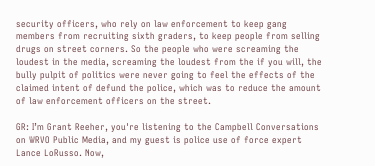security officers, who rely on law enforcement to keep gang members from recruiting sixth graders, to keep people from selling drugs on street corners. So the people who were screaming the loudest in the media, screaming the loudest from the if you will, the bully pulpit of politics were never going to feel the effects of the claimed intent of defund the police, which was to reduce the amount of law enforcement officers on the street.

GR: I’m Grant Reeher, you're listening to the Campbell Conversations on WRVO Public Media, and my guest is police use of force expert Lance LoRusso. Now,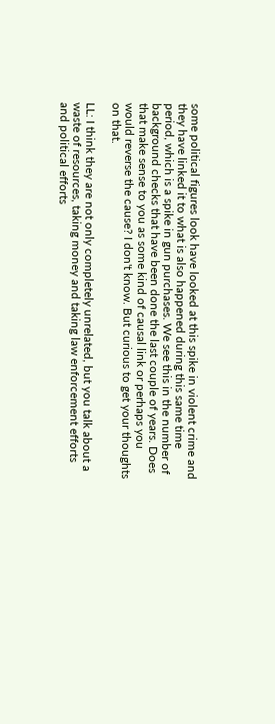some political figures look have looked at this spike in violent crime and they have linked it to what is also happened during this same time period, which is a spike in gun purchases. We see this in the number of background checks that have been done the last couple of years. Does that make sense to you as some kind of causal link or perhaps you would reverse the cause? I don't know. But curious to get your thoughts on that.

LL: I think they are not only completely unrelated, but you talk about a waste of resources, taking money and taking law enforcement efforts and political efforts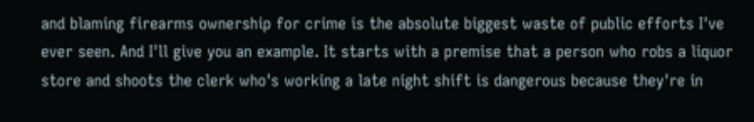and blaming firearms ownership for crime is the absolute biggest waste of public efforts I've ever seen. And I'll give you an example. It starts with a premise that a person who robs a liquor store and shoots the clerk who's working a late night shift is dangerous because they're in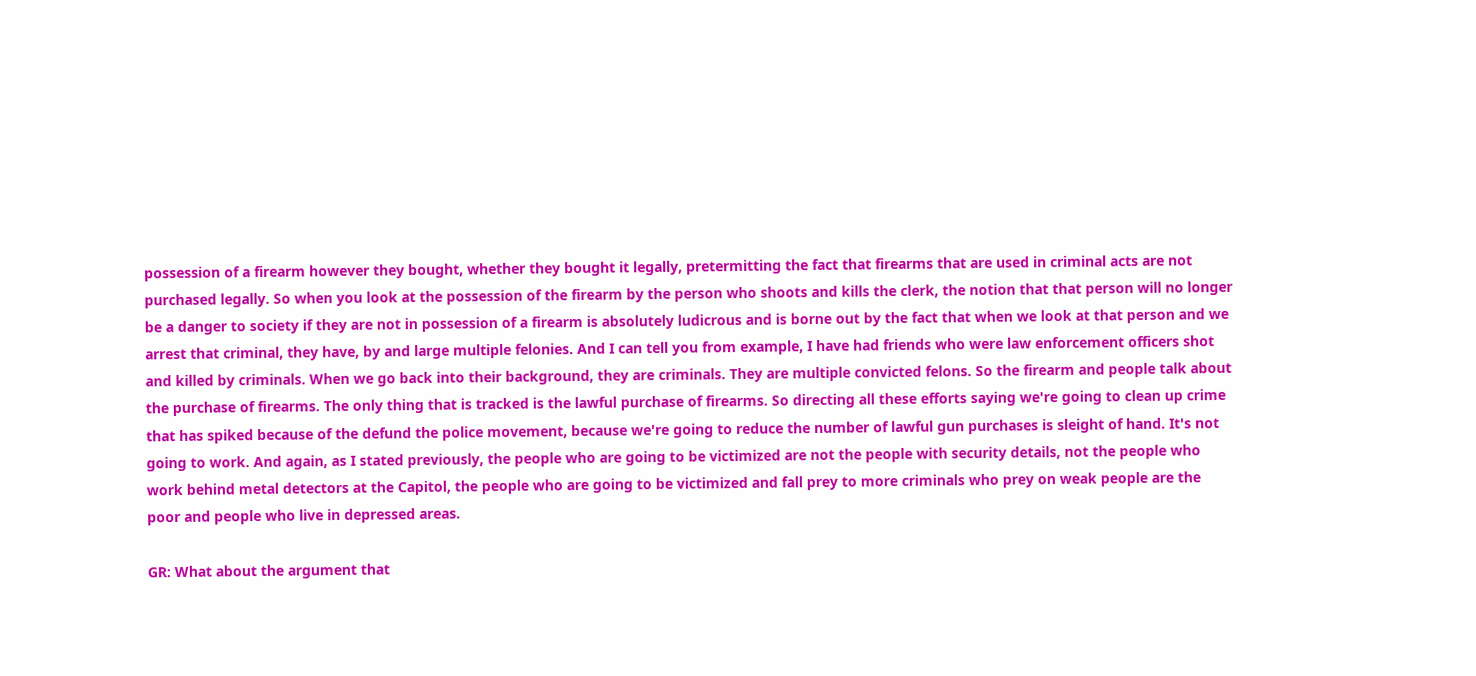possession of a firearm however they bought, whether they bought it legally, pretermitting the fact that firearms that are used in criminal acts are not purchased legally. So when you look at the possession of the firearm by the person who shoots and kills the clerk, the notion that that person will no longer be a danger to society if they are not in possession of a firearm is absolutely ludicrous and is borne out by the fact that when we look at that person and we arrest that criminal, they have, by and large multiple felonies. And I can tell you from example, I have had friends who were law enforcement officers shot and killed by criminals. When we go back into their background, they are criminals. They are multiple convicted felons. So the firearm and people talk about the purchase of firearms. The only thing that is tracked is the lawful purchase of firearms. So directing all these efforts saying we're going to clean up crime that has spiked because of the defund the police movement, because we're going to reduce the number of lawful gun purchases is sleight of hand. It's not going to work. And again, as I stated previously, the people who are going to be victimized are not the people with security details, not the people who work behind metal detectors at the Capitol, the people who are going to be victimized and fall prey to more criminals who prey on weak people are the poor and people who live in depressed areas.

GR: What about the argument that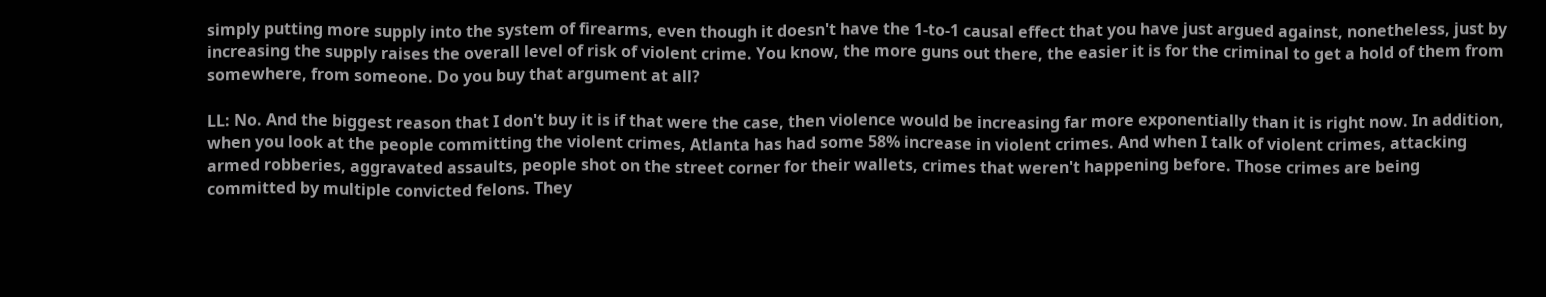simply putting more supply into the system of firearms, even though it doesn't have the 1-to-1 causal effect that you have just argued against, nonetheless, just by increasing the supply raises the overall level of risk of violent crime. You know, the more guns out there, the easier it is for the criminal to get a hold of them from somewhere, from someone. Do you buy that argument at all?

LL: No. And the biggest reason that I don't buy it is if that were the case, then violence would be increasing far more exponentially than it is right now. In addition, when you look at the people committing the violent crimes, Atlanta has had some 58% increase in violent crimes. And when I talk of violent crimes, attacking armed robberies, aggravated assaults, people shot on the street corner for their wallets, crimes that weren't happening before. Those crimes are being committed by multiple convicted felons. They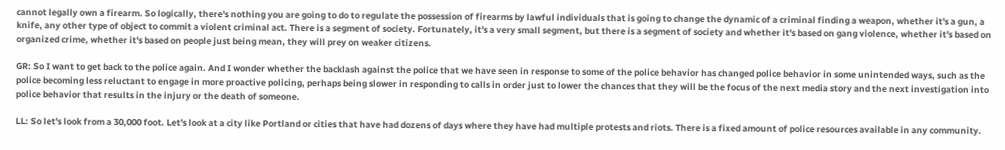cannot legally own a firearm. So logically, there's nothing you are going to do to regulate the possession of firearms by lawful individuals that is going to change the dynamic of a criminal finding a weapon, whether it's a gun, a knife, any other type of object to commit a violent criminal act. There is a segment of society. Fortunately, it's a very small segment, but there is a segment of society and whether it's based on gang violence, whether it's based on organized crime, whether it's based on people just being mean, they will prey on weaker citizens.

GR: So I want to get back to the police again. And I wonder whether the backlash against the police that we have seen in response to some of the police behavior has changed police behavior in some unintended ways, such as the police becoming less reluctant to engage in more proactive policing, perhaps being slower in responding to calls in order just to lower the chances that they will be the focus of the next media story and the next investigation into police behavior that results in the injury or the death of someone.

LL: So let's look from a 30,000 foot. Let's look at a city like Portland or cities that have had dozens of days where they have had multiple protests and riots. There is a fixed amount of police resources available in any community.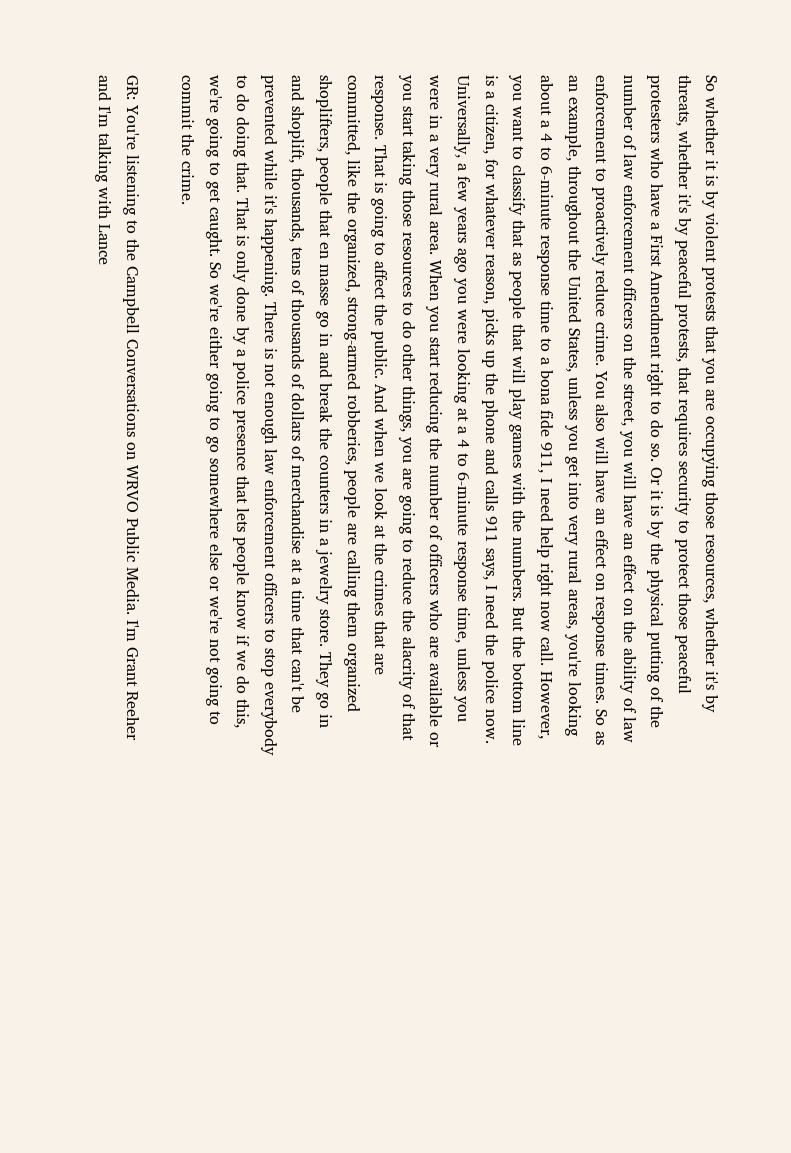So whether it is by violent protests that you are occupying those resources, whether it's by threats, whether it's by peaceful protests, that requires security to protect those peaceful protesters who have a First Amendment right to do so. Or it is by the physical putting of the number of law enforcement officers on the street, you will have an effect on the ability of law enforcement to proactively reduce crime. You also will have an effect on response times. So as an example, throughout the United States, unless you get into very rural areas, you're looking about a 4 to 6-minute response time to a bona fide 911, I need help right now call. However, you want to classify that as people that will play games with the numbers. But the bottom line is a citizen, for whatever reason, picks up the phone and calls 911 says, I need the police now. Universally, a few years ago you were looking at a 4 to 6-minute response time, unless you were in a very rural area. When you start reducing the number of officers who are available or you start taking those resources to do other things, you are going to reduce the alacrity of that response. That is going to affect the public. And when we look at the crimes that are committed, like the organized, strong-armed robberies, people are calling them organized shoplifters, people that en masse go in and break the counters in a jewelry store. They go in and shoplift, thousands, tens of thousands of dollars of merchandise at a time that can't be prevented while it's happening. There is not enough law enforcement officers to stop everybody to do doing that. That is only done by a police presence that lets people know if we do this, we're going to get caught. So we're either going to go somewhere else or we're not going to commit the crime.

GR: You're listening to the Campbell Conversations on WRVO Public Media. I'm Grant Reeher and I'm talking with Lance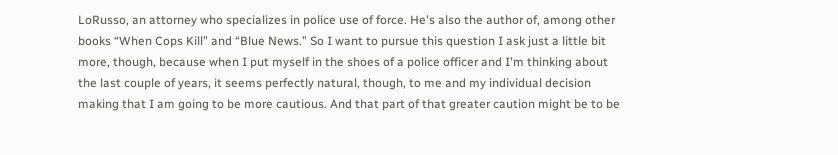LoRusso, an attorney who specializes in police use of force. He's also the author of, among other books “When Cops Kill” and “Blue News.” So I want to pursue this question I ask just a little bit more, though, because when I put myself in the shoes of a police officer and I'm thinking about the last couple of years, it seems perfectly natural, though, to me and my individual decision making that I am going to be more cautious. And that part of that greater caution might be to be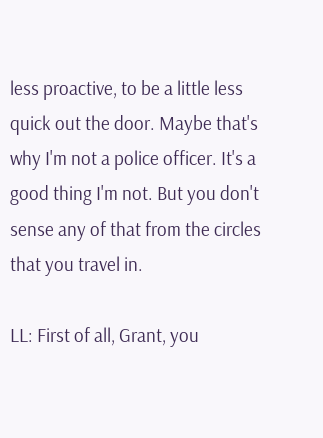less proactive, to be a little less quick out the door. Maybe that's why I'm not a police officer. It's a good thing I'm not. But you don't sense any of that from the circles that you travel in.

LL: First of all, Grant, you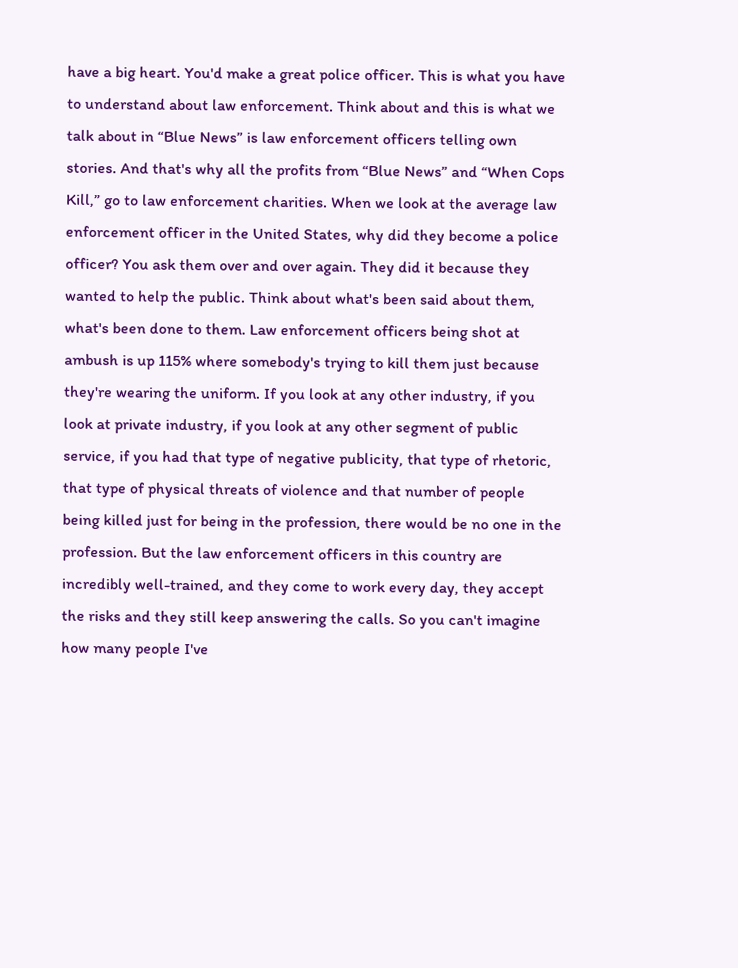have a big heart. You'd make a great police officer. This is what you have to understand about law enforcement. Think about and this is what we talk about in “Blue News” is law enforcement officers telling own stories. And that's why all the profits from “Blue News” and “When Cops Kill,” go to law enforcement charities. When we look at the average law enforcement officer in the United States, why did they become a police officer? You ask them over and over again. They did it because they wanted to help the public. Think about what's been said about them, what's been done to them. Law enforcement officers being shot at ambush is up 115% where somebody's trying to kill them just because they're wearing the uniform. If you look at any other industry, if you look at private industry, if you look at any other segment of public service, if you had that type of negative publicity, that type of rhetoric, that type of physical threats of violence and that number of people being killed just for being in the profession, there would be no one in the profession. But the law enforcement officers in this country are incredibly well-trained, and they come to work every day, they accept the risks and they still keep answering the calls. So you can't imagine how many people I've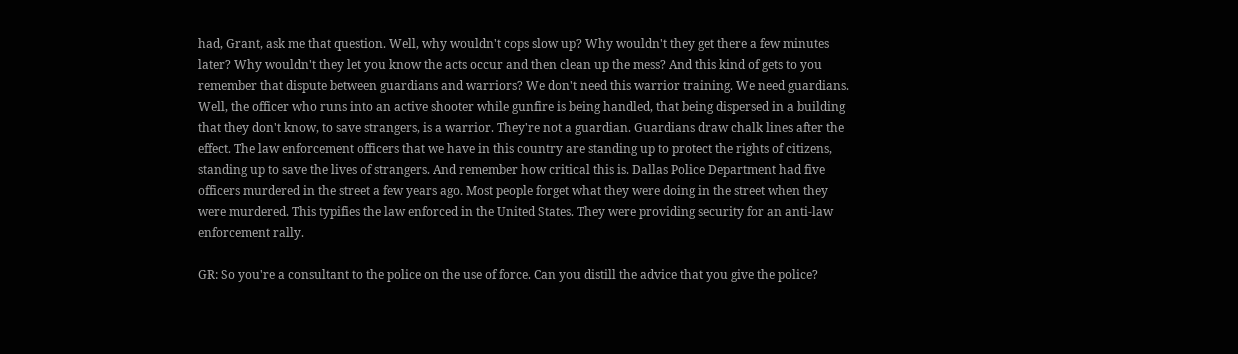had, Grant, ask me that question. Well, why wouldn't cops slow up? Why wouldn't they get there a few minutes later? Why wouldn't they let you know the acts occur and then clean up the mess? And this kind of gets to you remember that dispute between guardians and warriors? We don't need this warrior training. We need guardians. Well, the officer who runs into an active shooter while gunfire is being handled, that being dispersed in a building that they don't know, to save strangers, is a warrior. They're not a guardian. Guardians draw chalk lines after the effect. The law enforcement officers that we have in this country are standing up to protect the rights of citizens, standing up to save the lives of strangers. And remember how critical this is. Dallas Police Department had five officers murdered in the street a few years ago. Most people forget what they were doing in the street when they were murdered. This typifies the law enforced in the United States. They were providing security for an anti-law enforcement rally.

GR: So you're a consultant to the police on the use of force. Can you distill the advice that you give the police?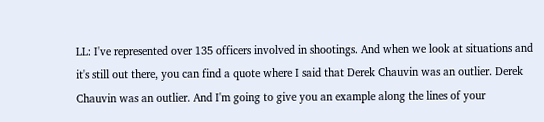LL: I've represented over 135 officers involved in shootings. And when we look at situations and it's still out there, you can find a quote where I said that Derek Chauvin was an outlier. Derek Chauvin was an outlier. And I'm going to give you an example along the lines of your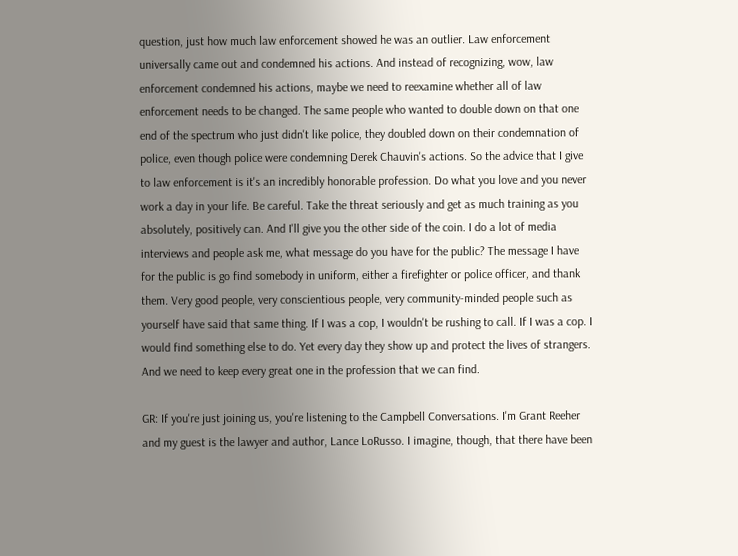question, just how much law enforcement showed he was an outlier. Law enforcement universally came out and condemned his actions. And instead of recognizing, wow, law enforcement condemned his actions, maybe we need to reexamine whether all of law enforcement needs to be changed. The same people who wanted to double down on that one end of the spectrum who just didn't like police, they doubled down on their condemnation of police, even though police were condemning Derek Chauvin's actions. So the advice that I give to law enforcement is it's an incredibly honorable profession. Do what you love and you never work a day in your life. Be careful. Take the threat seriously and get as much training as you absolutely, positively can. And I'll give you the other side of the coin. I do a lot of media interviews and people ask me, what message do you have for the public? The message I have for the public is go find somebody in uniform, either a firefighter or police officer, and thank them. Very good people, very conscientious people, very community-minded people such as yourself have said that same thing. If I was a cop, I wouldn't be rushing to call. If I was a cop. I would find something else to do. Yet every day they show up and protect the lives of strangers. And we need to keep every great one in the profession that we can find.

GR: If you're just joining us, you're listening to the Campbell Conversations. I'm Grant Reeher and my guest is the lawyer and author, Lance LoRusso. I imagine, though, that there have been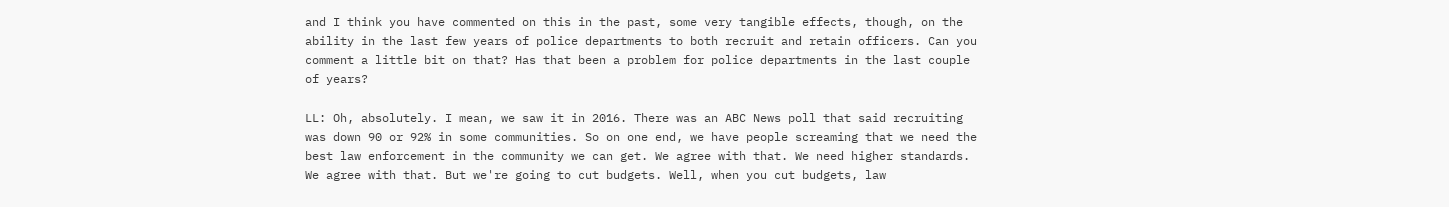and I think you have commented on this in the past, some very tangible effects, though, on the ability in the last few years of police departments to both recruit and retain officers. Can you comment a little bit on that? Has that been a problem for police departments in the last couple of years?

LL: Oh, absolutely. I mean, we saw it in 2016. There was an ABC News poll that said recruiting was down 90 or 92% in some communities. So on one end, we have people screaming that we need the best law enforcement in the community we can get. We agree with that. We need higher standards. We agree with that. But we're going to cut budgets. Well, when you cut budgets, law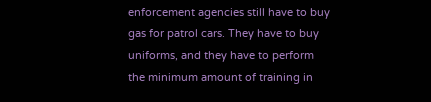enforcement agencies still have to buy gas for patrol cars. They have to buy uniforms, and they have to perform the minimum amount of training in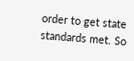order to get state standards met. So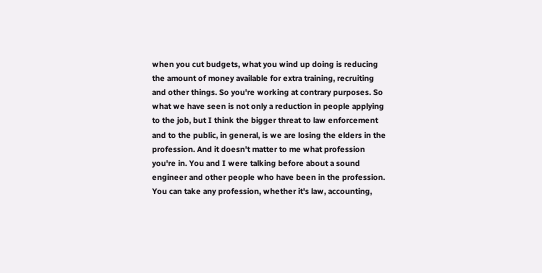when you cut budgets, what you wind up doing is reducing the amount of money available for extra training, recruiting and other things. So you're working at contrary purposes. So what we have seen is not only a reduction in people applying to the job, but I think the bigger threat to law enforcement and to the public, in general, is we are losing the elders in the profession. And it doesn't matter to me what profession you're in. You and I were talking before about a sound engineer and other people who have been in the profession. You can take any profession, whether it's law, accounting,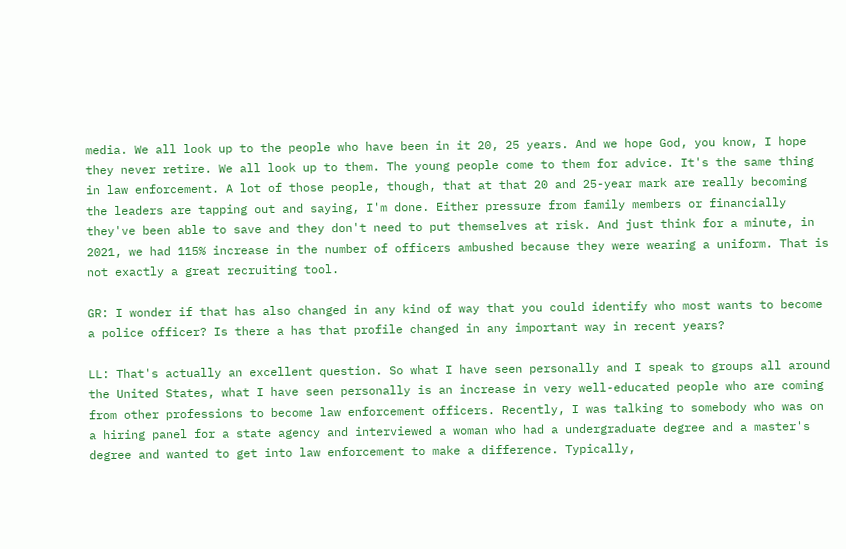media. We all look up to the people who have been in it 20, 25 years. And we hope God, you know, I hope they never retire. We all look up to them. The young people come to them for advice. It's the same thing in law enforcement. A lot of those people, though, that at that 20 and 25-year mark are really becoming the leaders are tapping out and saying, I'm done. Either pressure from family members or financially they've been able to save and they don't need to put themselves at risk. And just think for a minute, in 2021, we had 115% increase in the number of officers ambushed because they were wearing a uniform. That is not exactly a great recruiting tool.

GR: I wonder if that has also changed in any kind of way that you could identify who most wants to become a police officer? Is there a has that profile changed in any important way in recent years?

LL: That's actually an excellent question. So what I have seen personally and I speak to groups all around the United States, what I have seen personally is an increase in very well-educated people who are coming from other professions to become law enforcement officers. Recently, I was talking to somebody who was on a hiring panel for a state agency and interviewed a woman who had a undergraduate degree and a master's degree and wanted to get into law enforcement to make a difference. Typically,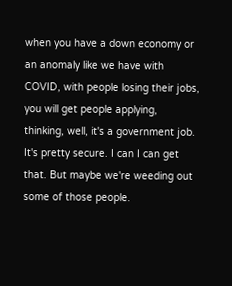when you have a down economy or an anomaly like we have with COVID, with people losing their jobs, you will get people applying, thinking, well, it's a government job. It's pretty secure. I can I can get that. But maybe we're weeding out some of those people.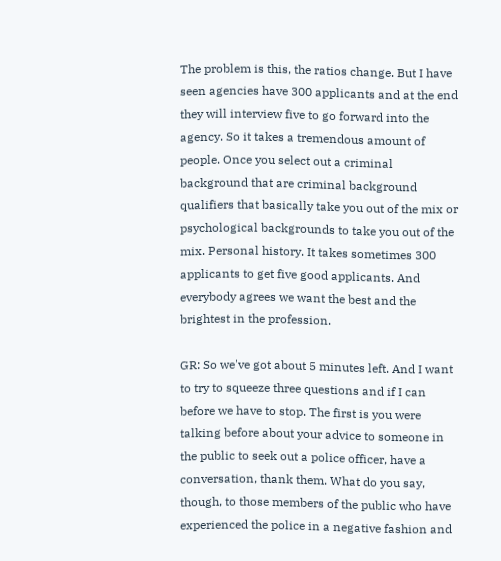The problem is this, the ratios change. But I have seen agencies have 300 applicants and at the end they will interview five to go forward into the agency. So it takes a tremendous amount of people. Once you select out a criminal background that are criminal background qualifiers that basically take you out of the mix or psychological backgrounds to take you out of the mix. Personal history. It takes sometimes 300 applicants to get five good applicants. And everybody agrees we want the best and the brightest in the profession.

GR: So we've got about 5 minutes left. And I want to try to squeeze three questions and if I can before we have to stop. The first is you were talking before about your advice to someone in the public to seek out a police officer, have a conversation, thank them. What do you say, though, to those members of the public who have experienced the police in a negative fashion and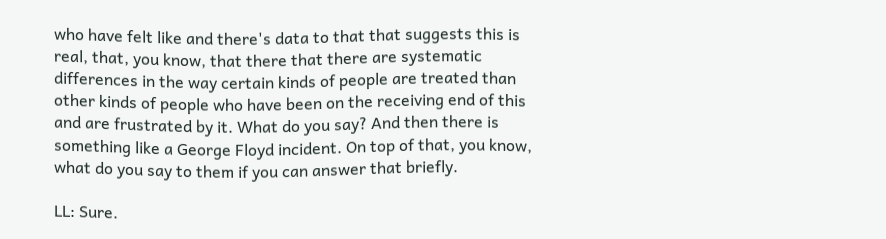who have felt like and there's data to that that suggests this is real, that, you know, that there that there are systematic differences in the way certain kinds of people are treated than other kinds of people who have been on the receiving end of this and are frustrated by it. What do you say? And then there is something like a George Floyd incident. On top of that, you know, what do you say to them if you can answer that briefly.

LL: Sure.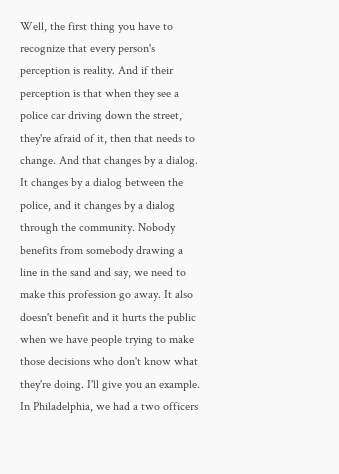Well, the first thing you have to recognize that every person's perception is reality. And if their perception is that when they see a police car driving down the street, they're afraid of it, then that needs to change. And that changes by a dialog. It changes by a dialog between the police, and it changes by a dialog through the community. Nobody benefits from somebody drawing a line in the sand and say, we need to make this profession go away. It also doesn't benefit and it hurts the public when we have people trying to make those decisions who don't know what they're doing. I'll give you an example. In Philadelphia, we had a two officers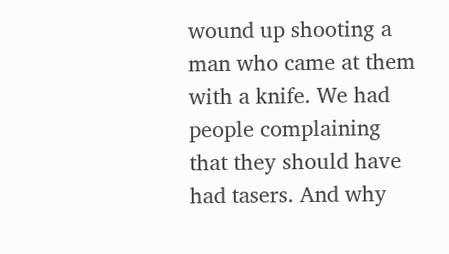wound up shooting a man who came at them with a knife. We had people complaining that they should have had tasers. And why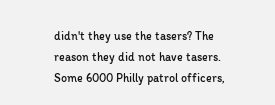didn't they use the tasers? The reason they did not have tasers. Some 6000 Philly patrol officers,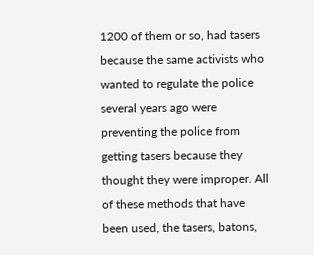1200 of them or so, had tasers because the same activists who wanted to regulate the police several years ago were preventing the police from getting tasers because they thought they were improper. All of these methods that have been used, the tasers, batons,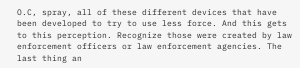O.C, spray, all of these different devices that have been developed to try to use less force. And this gets to this perception. Recognize those were created by law enforcement officers or law enforcement agencies. The last thing an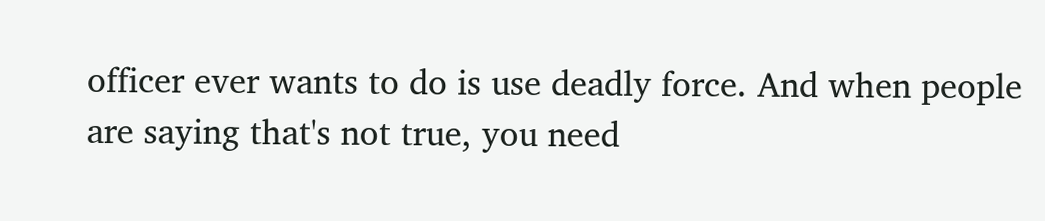officer ever wants to do is use deadly force. And when people are saying that's not true, you need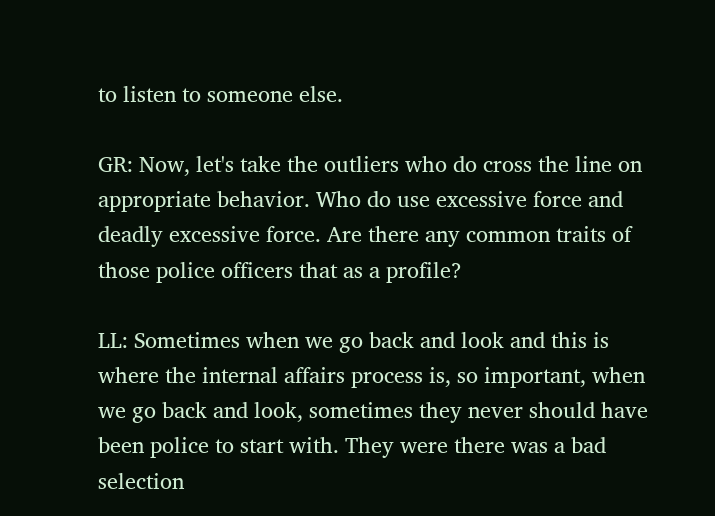to listen to someone else.

GR: Now, let's take the outliers who do cross the line on appropriate behavior. Who do use excessive force and deadly excessive force. Are there any common traits of those police officers that as a profile?

LL: Sometimes when we go back and look and this is where the internal affairs process is, so important, when we go back and look, sometimes they never should have been police to start with. They were there was a bad selection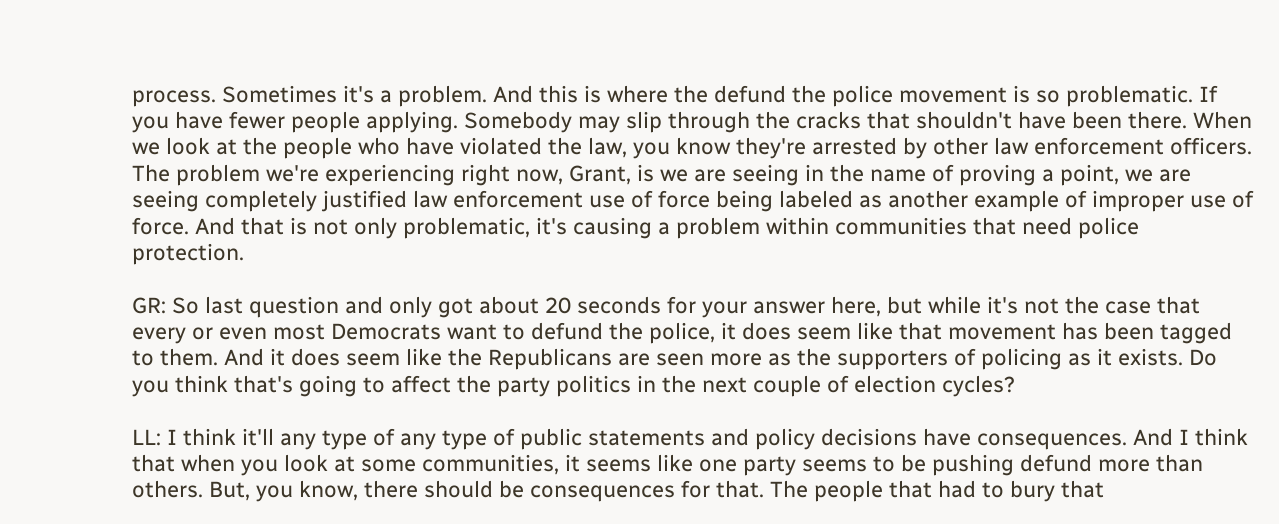process. Sometimes it's a problem. And this is where the defund the police movement is so problematic. If you have fewer people applying. Somebody may slip through the cracks that shouldn't have been there. When we look at the people who have violated the law, you know they're arrested by other law enforcement officers. The problem we're experiencing right now, Grant, is we are seeing in the name of proving a point, we are seeing completely justified law enforcement use of force being labeled as another example of improper use of force. And that is not only problematic, it's causing a problem within communities that need police protection.

GR: So last question and only got about 20 seconds for your answer here, but while it's not the case that every or even most Democrats want to defund the police, it does seem like that movement has been tagged to them. And it does seem like the Republicans are seen more as the supporters of policing as it exists. Do you think that's going to affect the party politics in the next couple of election cycles?

LL: I think it'll any type of any type of public statements and policy decisions have consequences. And I think that when you look at some communities, it seems like one party seems to be pushing defund more than others. But, you know, there should be consequences for that. The people that had to bury that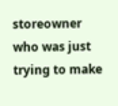storeowner who was just trying to make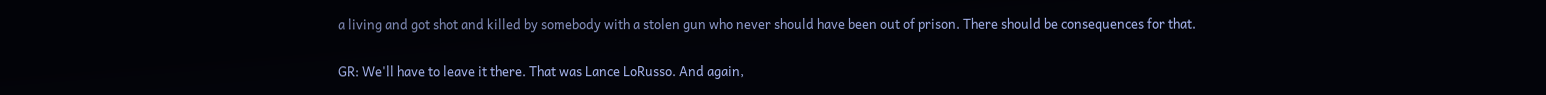a living and got shot and killed by somebody with a stolen gun who never should have been out of prison. There should be consequences for that.

GR: We'll have to leave it there. That was Lance LoRusso. And again,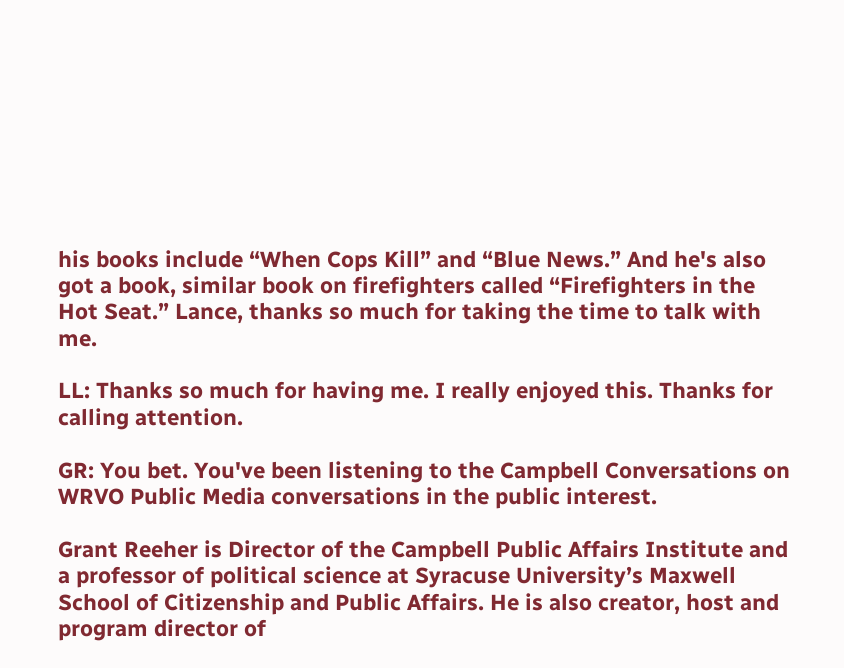his books include “When Cops Kill” and “Blue News.” And he's also got a book, similar book on firefighters called “Firefighters in the Hot Seat.” Lance, thanks so much for taking the time to talk with me.

LL: Thanks so much for having me. I really enjoyed this. Thanks for calling attention.

GR: You bet. You've been listening to the Campbell Conversations on WRVO Public Media conversations in the public interest.

Grant Reeher is Director of the Campbell Public Affairs Institute and a professor of political science at Syracuse University’s Maxwell School of Citizenship and Public Affairs. He is also creator, host and program director of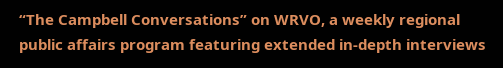“The Campbell Conversations” on WRVO, a weekly regional public affairs program featuring extended in-depth interviews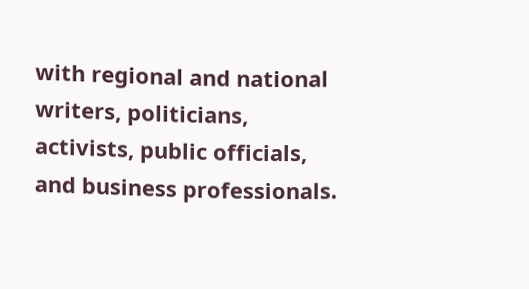with regional and national writers, politicians, activists, public officials, and business professionals.